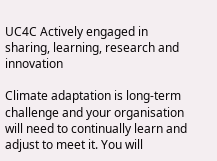UC4C Actively engaged in sharing, learning, research and innovation

Climate adaptation is long-term challenge and your organisation will need to continually learn and adjust to meet it. You will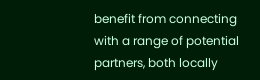benefit from connecting with a range of potential partners, both locally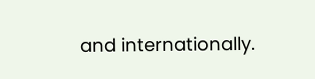and internationally.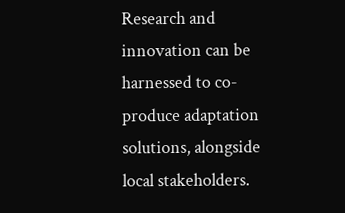Research and innovation can be harnessed to co-produce adaptation solutions, alongside local stakeholders.